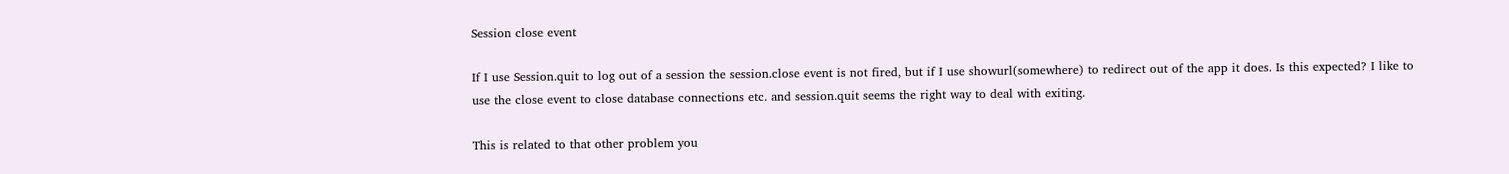Session close event

If I use Session.quit to log out of a session the session.close event is not fired, but if I use showurl(somewhere) to redirect out of the app it does. Is this expected? I like to use the close event to close database connections etc. and session.quit seems the right way to deal with exiting.

This is related to that other problem you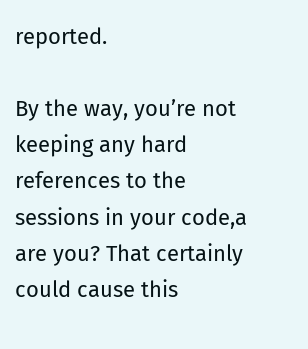reported.

By the way, you’re not keeping any hard references to the sessions in your code,a are you? That certainly could cause this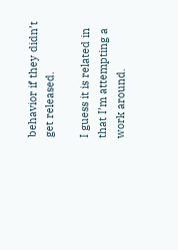behavior if they didn’t get released.

I guess it is related in that I’m attempting a work around.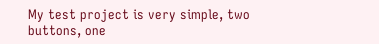My test project is very simple, two buttons, one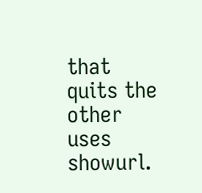that quits the other uses showurl.